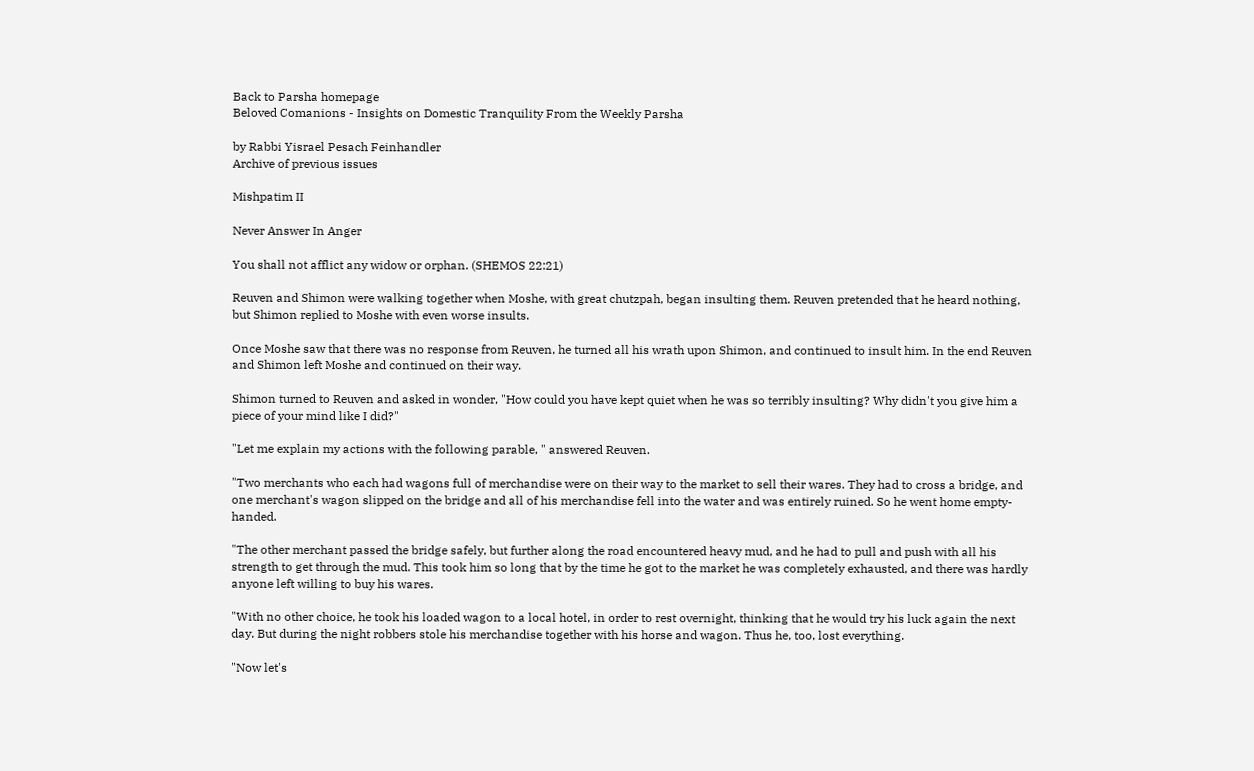Back to Parsha homepage
Beloved Comanions - Insights on Domestic Tranquility From the Weekly Parsha

by Rabbi Yisrael Pesach Feinhandler
Archive of previous issues

Mishpatim II

Never Answer In Anger

You shall not afflict any widow or orphan. (SHEMOS 22:21)

Reuven and Shimon were walking together when Moshe, with great chutzpah, began insulting them. Reuven pretended that he heard nothing, but Shimon replied to Moshe with even worse insults.

Once Moshe saw that there was no response from Reuven, he turned all his wrath upon Shimon, and continued to insult him. In the end Reuven and Shimon left Moshe and continued on their way.

Shimon turned to Reuven and asked in wonder, "How could you have kept quiet when he was so terribly insulting? Why didn't you give him a piece of your mind like I did?"

"Let me explain my actions with the following parable, " answered Reuven.

"Two merchants who each had wagons full of merchandise were on their way to the market to sell their wares. They had to cross a bridge, and one merchant's wagon slipped on the bridge and all of his merchandise fell into the water and was entirely ruined. So he went home empty-handed.

"The other merchant passed the bridge safely, but further along the road encountered heavy mud, and he had to pull and push with all his strength to get through the mud. This took him so long that by the time he got to the market he was completely exhausted, and there was hardly anyone left willing to buy his wares.

"With no other choice, he took his loaded wagon to a local hotel, in order to rest overnight, thinking that he would try his luck again the next day. But during the night robbers stole his merchandise together with his horse and wagon. Thus he, too, lost everything.

"Now let's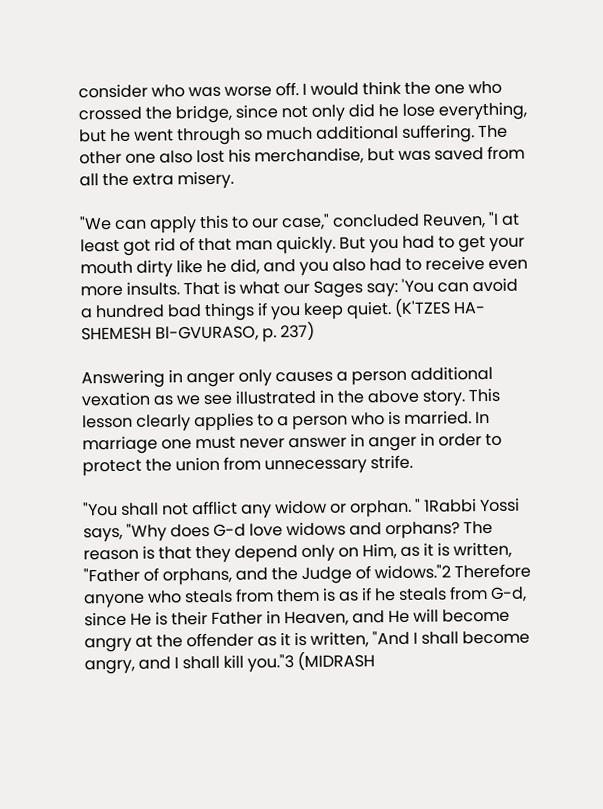consider who was worse off. I would think the one who crossed the bridge, since not only did he lose everything, but he went through so much additional suffering. The other one also lost his merchandise, but was saved from all the extra misery.

"We can apply this to our case," concluded Reuven, "I at least got rid of that man quickly. But you had to get your mouth dirty like he did, and you also had to receive even more insults. That is what our Sages say: 'You can avoid a hundred bad things if you keep quiet. (K'TZES HA-SHEMESH Bl-GVURASO, p. 237)

Answering in anger only causes a person additional vexation as we see illustrated in the above story. This lesson clearly applies to a person who is married. In marriage one must never answer in anger in order to protect the union from unnecessary strife.

"You shall not afflict any widow or orphan. " 1Rabbi Yossi says, "Why does G-d love widows and orphans? The reason is that they depend only on Him, as it is written, "Father of orphans, and the Judge of widows."2 Therefore anyone who steals from them is as if he steals from G-d, since He is their Father in Heaven, and He will become angry at the offender as it is written, "And I shall become angry, and I shall kill you."3 (MIDRASH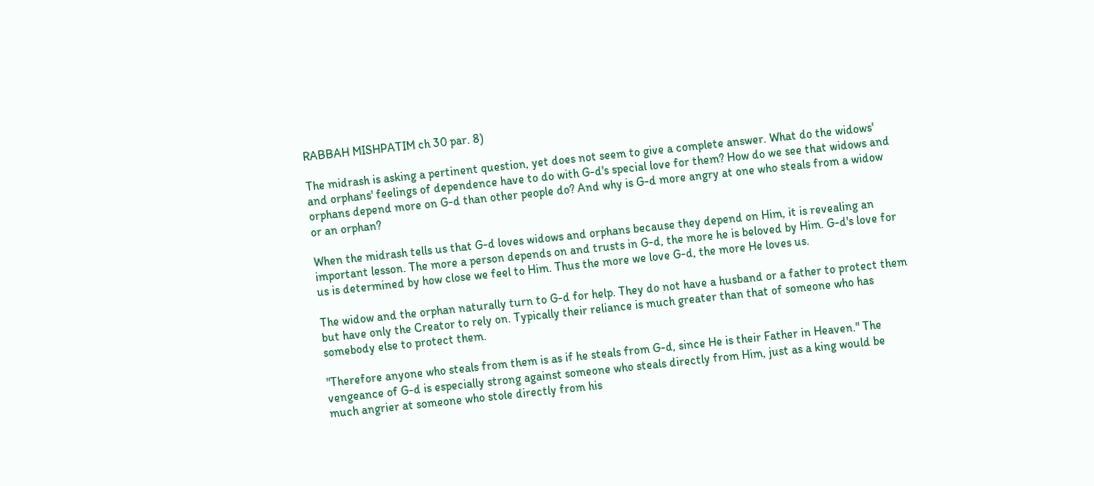RABBAH MISHPATIM ch 30 par. 8)

The midrash is asking a pertinent question, yet does not seem to give a complete answer. What do the widows' and orphans' feelings of dependence have to do with G-d's special love for them? How do we see that widows and orphans depend more on G-d than other people do? And why is G-d more angry at one who steals from a widow or an orphan?

When the midrash tells us that G-d loves widows and orphans because they depend on Him, it is revealing an important lesson. The more a person depends on and trusts in G-d, the more he is beloved by Him. G-d's love for us is determined by how close we feel to Him. Thus the more we love G-d, the more He loves us.

The widow and the orphan naturally turn to G-d for help. They do not have a husband or a father to protect them but have only the Creator to rely on. Typically their reliance is much greater than that of someone who has somebody else to protect them.

"Therefore anyone who steals from them is as if he steals from G-d, since He is their Father in Heaven." The vengeance of G-d is especially strong against someone who steals directly from Him, just as a king would be much angrier at someone who stole directly from his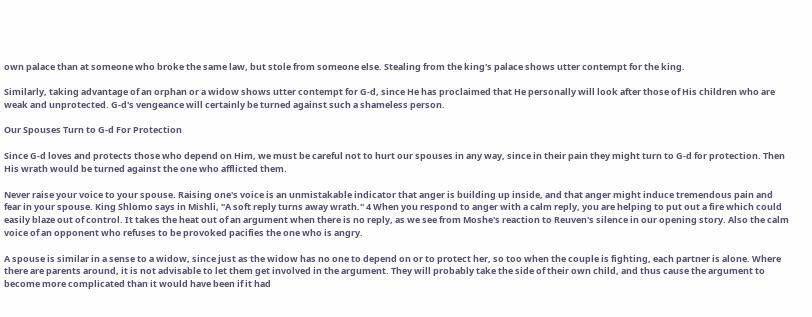own palace than at someone who broke the same law, but stole from someone else. Stealing from the king's palace shows utter contempt for the king.

Similarly, taking advantage of an orphan or a widow shows utter contempt for G-d, since He has proclaimed that He personally will look after those of His children who are weak and unprotected. G-d's vengeance will certainly be turned against such a shameless person.

Our Spouses Turn to G-d For Protection

Since G-d loves and protects those who depend on Him, we must be careful not to hurt our spouses in any way, since in their pain they might turn to G-d for protection. Then His wrath would be turned against the one who afflicted them.

Never raise your voice to your spouse. Raising one's voice is an unmistakable indicator that anger is building up inside, and that anger might induce tremendous pain and fear in your spouse. King Shlomo says in Mishli, "A soft reply turns away wrath." 4 When you respond to anger with a calm reply, you are helping to put out a fire which could easily blaze out of control. It takes the heat out of an argument when there is no reply, as we see from Moshe's reaction to Reuven's silence in our opening story. Also the calm voice of an opponent who refuses to be provoked pacifies the one who is angry.

A spouse is similar in a sense to a widow, since just as the widow has no one to depend on or to protect her, so too when the couple is fighting, each partner is alone. Where there are parents around, it is not advisable to let them get involved in the argument. They will probably take the side of their own child, and thus cause the argument to become more complicated than it would have been if it had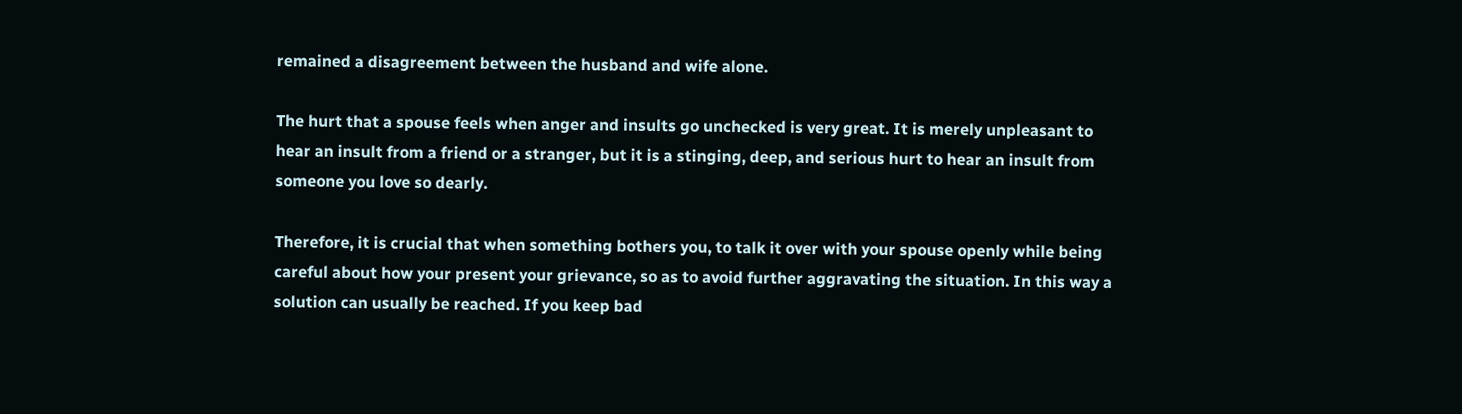remained a disagreement between the husband and wife alone.

The hurt that a spouse feels when anger and insults go unchecked is very great. It is merely unpleasant to hear an insult from a friend or a stranger, but it is a stinging, deep, and serious hurt to hear an insult from someone you love so dearly.

Therefore, it is crucial that when something bothers you, to talk it over with your spouse openly while being careful about how your present your grievance, so as to avoid further aggravating the situation. In this way a solution can usually be reached. If you keep bad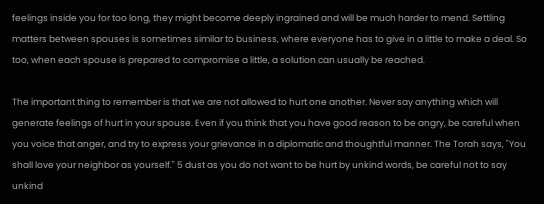feelings inside you for too long, they might become deeply ingrained and will be much harder to mend. Settling matters between spouses is sometimes similar to business, where everyone has to give in a little to make a deal. So too, when each spouse is prepared to compromise a little, a solution can usually be reached.

The important thing to remember is that we are not allowed to hurt one another. Never say anything which will generate feelings of hurt in your spouse. Even if you think that you have good reason to be angry, be careful when you voice that anger, and try to express your grievance in a diplomatic and thoughtful manner. The Torah says, "You shall love your neighbor as yourself." 5 dust as you do not want to be hurt by unkind words, be careful not to say unkind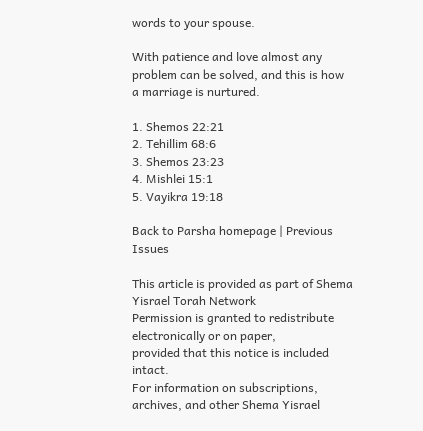words to your spouse.

With patience and love almost any problem can be solved, and this is how a marriage is nurtured.

1. Shemos 22:21
2. Tehillim 68:6
3. Shemos 23:23
4. Mishlei 15:1
5. Vayikra 19:18

Back to Parsha homepage | Previous Issues

This article is provided as part of Shema Yisrael Torah Network
Permission is granted to redistribute electronically or on paper,
provided that this notice is included intact.
For information on subscriptions, archives, and other Shema Yisrael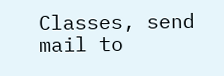Classes, send mail to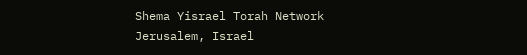Shema Yisrael Torah Network
Jerusalem, Israel